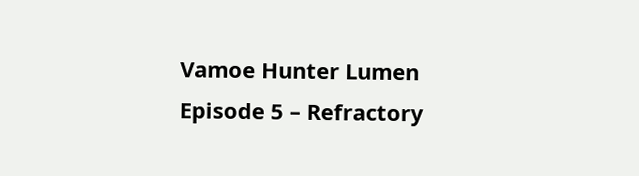Vamoe Hunter Lumen Episode 5 – Refractory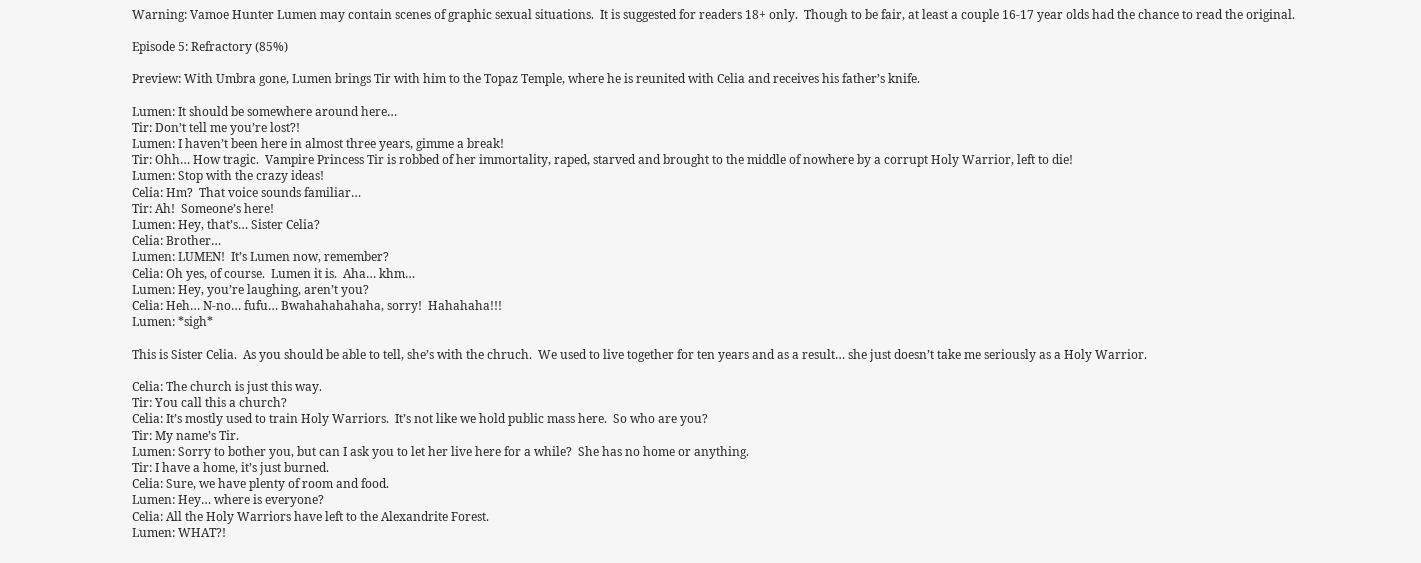Warning: Vamoe Hunter Lumen may contain scenes of graphic sexual situations.  It is suggested for readers 18+ only.  Though to be fair, at least a couple 16-17 year olds had the chance to read the original.

Episode 5: Refractory (85%)

Preview: With Umbra gone, Lumen brings Tir with him to the Topaz Temple, where he is reunited with Celia and receives his father’s knife.

Lumen: It should be somewhere around here…
Tir: Don’t tell me you’re lost?!
Lumen: I haven’t been here in almost three years, gimme a break!
Tir: Ohh… How tragic.  Vampire Princess Tir is robbed of her immortality, raped, starved and brought to the middle of nowhere by a corrupt Holy Warrior, left to die!
Lumen: Stop with the crazy ideas!
Celia: Hm?  That voice sounds familiar…
Tir: Ah!  Someone’s here!
Lumen: Hey, that’s… Sister Celia?
Celia: Brother…
Lumen: LUMEN!  It’s Lumen now, remember?
Celia: Oh yes, of course.  Lumen it is.  Aha… khm…
Lumen: Hey, you’re laughing, aren’t you?
Celia: Heh… N-no… fufu… Bwahahahahaha, sorry!  Hahahaha!!!
Lumen: *sigh*

This is Sister Celia.  As you should be able to tell, she’s with the chruch.  We used to live together for ten years and as a result… she just doesn’t take me seriously as a Holy Warrior.

Celia: The church is just this way.
Tir: You call this a church?
Celia: It’s mostly used to train Holy Warriors.  It’s not like we hold public mass here.  So who are you?
Tir: My name’s Tir.
Lumen: Sorry to bother you, but can I ask you to let her live here for a while?  She has no home or anything.
Tir: I have a home, it’s just burned.
Celia: Sure, we have plenty of room and food.
Lumen: Hey… where is everyone?
Celia: All the Holy Warriors have left to the Alexandrite Forest.
Lumen: WHAT?!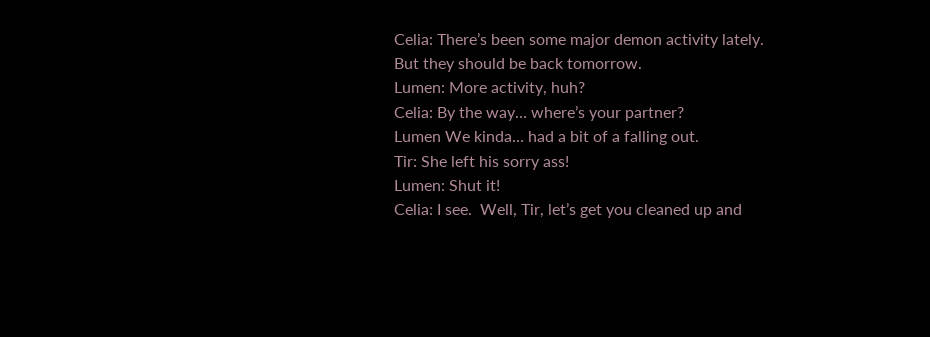Celia: There’s been some major demon activity lately.  But they should be back tomorrow.
Lumen: More activity, huh?
Celia: By the way… where’s your partner?
Lumen We kinda… had a bit of a falling out.
Tir: She left his sorry ass!
Lumen: Shut it!
Celia: I see.  Well, Tir, let’s get you cleaned up and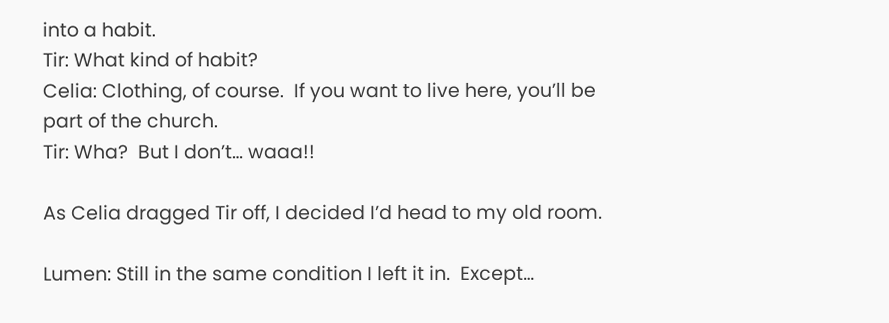into a habit.
Tir: What kind of habit?
Celia: Clothing, of course.  If you want to live here, you’ll be part of the church.
Tir: Wha?  But I don’t… waaa!!

As Celia dragged Tir off, I decided I’d head to my old room.

Lumen: Still in the same condition I left it in.  Except…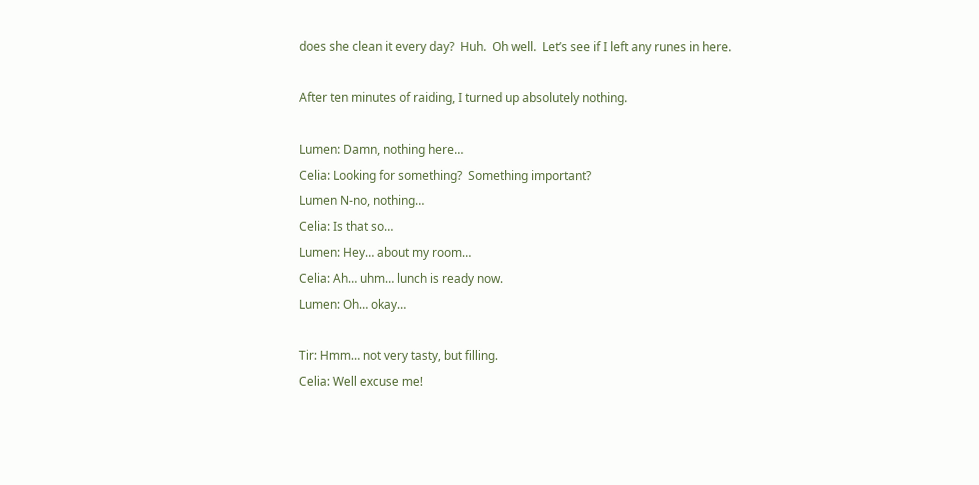does she clean it every day?  Huh.  Oh well.  Let’s see if I left any runes in here.

After ten minutes of raiding, I turned up absolutely nothing.

Lumen: Damn, nothing here…
Celia: Looking for something?  Something important?
Lumen N-no, nothing…
Celia: Is that so…
Lumen: Hey… about my room…
Celia: Ah… uhm… lunch is ready now.
Lumen: Oh… okay…

Tir: Hmm… not very tasty, but filling.
Celia: Well excuse me!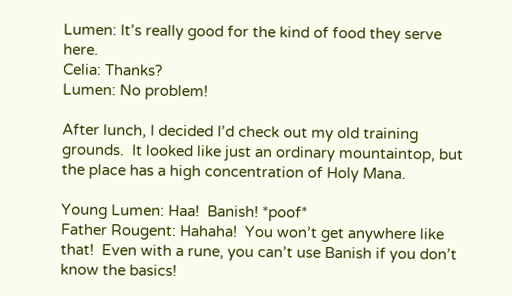Lumen: It’s really good for the kind of food they serve here.
Celia: Thanks?
Lumen: No problem!

After lunch, I decided I’d check out my old training grounds.  It looked like just an ordinary mountaintop, but the place has a high concentration of Holy Mana.

Young Lumen: Haa!  Banish! *poof*
Father Rougent: Hahaha!  You won’t get anywhere like that!  Even with a rune, you can’t use Banish if you don’t know the basics!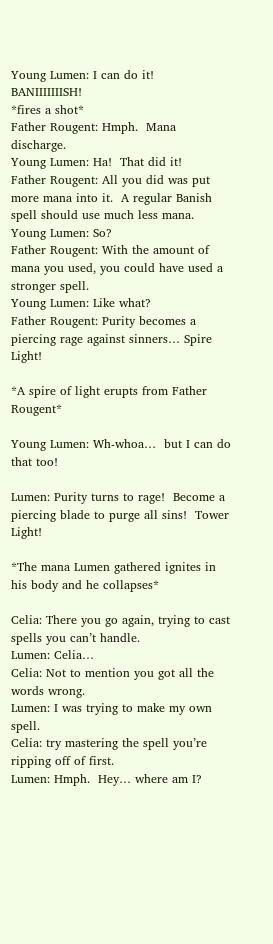Young Lumen: I can do it!  BANIIIIIIISH!
*fires a shot*
Father Rougent: Hmph.  Mana discharge.
Young Lumen: Ha!  That did it!
Father Rougent: All you did was put more mana into it.  A regular Banish spell should use much less mana.
Young Lumen: So?
Father Rougent: With the amount of mana you used, you could have used a stronger spell.
Young Lumen: Like what?
Father Rougent: Purity becomes a piercing rage against sinners… Spire Light!

*A spire of light erupts from Father Rougent*

Young Lumen: Wh-whoa…  but I can do that too!

Lumen: Purity turns to rage!  Become a piercing blade to purge all sins!  Tower Light!

*The mana Lumen gathered ignites in his body and he collapses*

Celia: There you go again, trying to cast spells you can’t handle.
Lumen: Celia…
Celia: Not to mention you got all the words wrong.
Lumen: I was trying to make my own spell.
Celia: try mastering the spell you’re ripping off of first.
Lumen: Hmph.  Hey… where am I?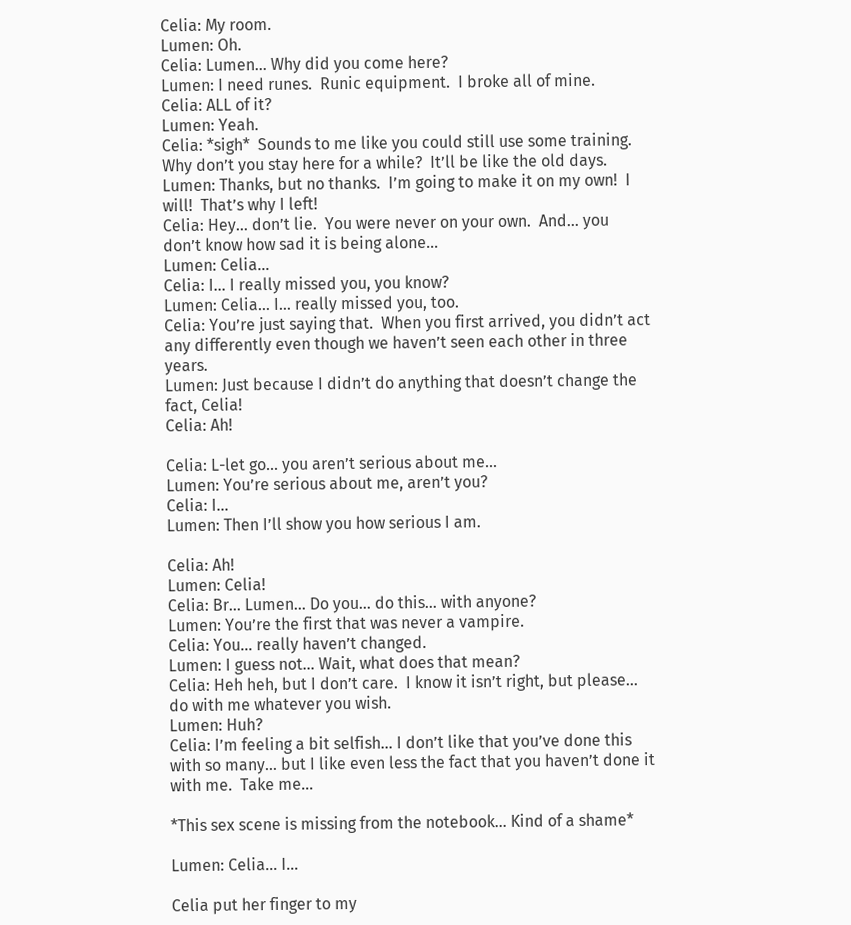Celia: My room.
Lumen: Oh.
Celia: Lumen… Why did you come here?
Lumen: I need runes.  Runic equipment.  I broke all of mine.
Celia: ALL of it?
Lumen: Yeah.
Celia: *sigh*  Sounds to me like you could still use some training.  Why don’t you stay here for a while?  It’ll be like the old days.
Lumen: Thanks, but no thanks.  I’m going to make it on my own!  I will!  That’s why I left!
Celia: Hey… don’t lie.  You were never on your own.  And… you don’t know how sad it is being alone…
Lumen: Celia…
Celia: I… I really missed you, you know?
Lumen: Celia… I… really missed you, too.
Celia: You’re just saying that.  When you first arrived, you didn’t act any differently even though we haven’t seen each other in three years.
Lumen: Just because I didn’t do anything that doesn’t change the fact, Celia!
Celia: Ah!

Celia: L-let go… you aren’t serious about me…
Lumen: You’re serious about me, aren’t you?
Celia: I…
Lumen: Then I’ll show you how serious I am.

Celia: Ah!
Lumen: Celia!
Celia: Br… Lumen… Do you… do this… with anyone?
Lumen: You’re the first that was never a vampire.
Celia: You… really haven’t changed.
Lumen: I guess not… Wait, what does that mean?
Celia: Heh heh, but I don’t care.  I know it isn’t right, but please… do with me whatever you wish.
Lumen: Huh?
Celia: I’m feeling a bit selfish… I don’t like that you’ve done this with so many… but I like even less the fact that you haven’t done it with me.  Take me…

*This sex scene is missing from the notebook… Kind of a shame*

Lumen: Celia… I…

Celia put her finger to my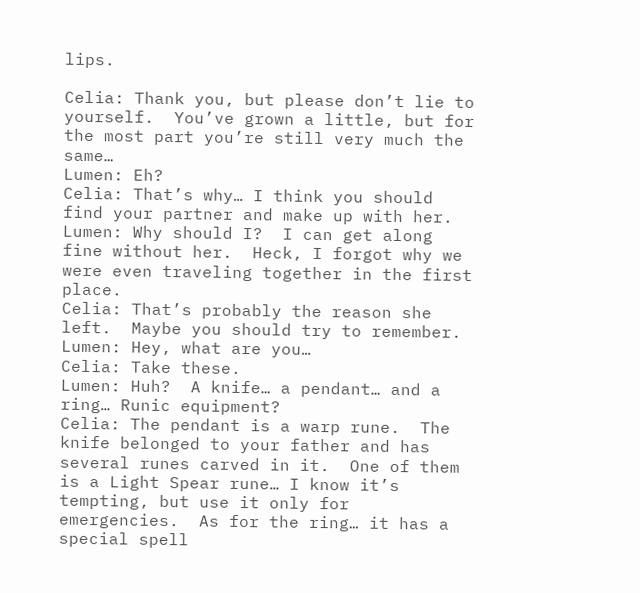lips.

Celia: Thank you, but please don’t lie to yourself.  You’ve grown a little, but for the most part you’re still very much the same…
Lumen: Eh?
Celia: That’s why… I think you should find your partner and make up with her.
Lumen: Why should I?  I can get along fine without her.  Heck, I forgot why we were even traveling together in the first place.
Celia: That’s probably the reason she left.  Maybe you should try to remember.
Lumen: Hey, what are you…
Celia: Take these.
Lumen: Huh?  A knife… a pendant… and a ring… Runic equipment?
Celia: The pendant is a warp rune.  The knife belonged to your father and has several runes carved in it.  One of them is a Light Spear rune… I know it’s tempting, but use it only for emergencies.  As for the ring… it has a special spell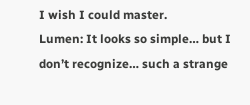I wish I could master.
Lumen: It looks so simple… but I don’t recognize… such a strange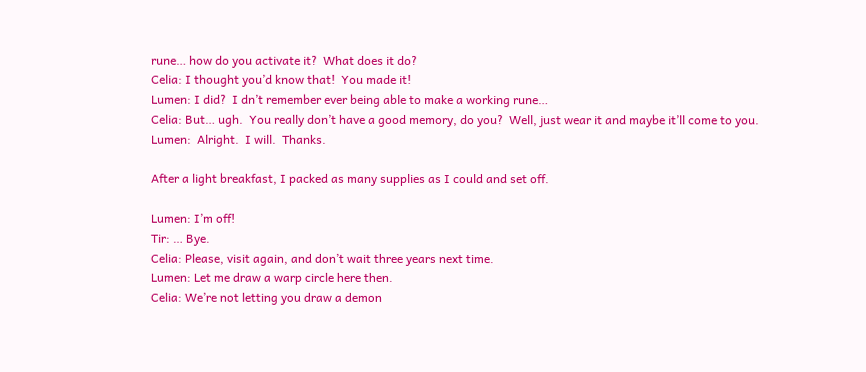rune… how do you activate it?  What does it do?
Celia: I thought you’d know that!  You made it!
Lumen: I did?  I dn’t remember ever being able to make a working rune…
Celia: But… ugh.  You really don’t have a good memory, do you?  Well, just wear it and maybe it’ll come to you.
Lumen:  Alright.  I will.  Thanks.

After a light breakfast, I packed as many supplies as I could and set off.

Lumen: I’m off!
Tir: … Bye.
Celia: Please, visit again, and don’t wait three years next time.
Lumen: Let me draw a warp circle here then.
Celia: We’re not letting you draw a demon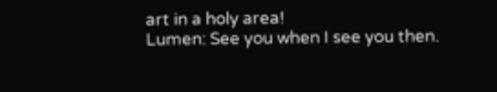art in a holy area!
Lumen: See you when I see you then.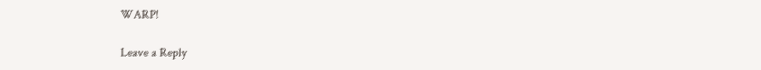WARP!

Leave a Reply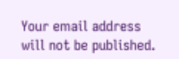Your email address will not be published.